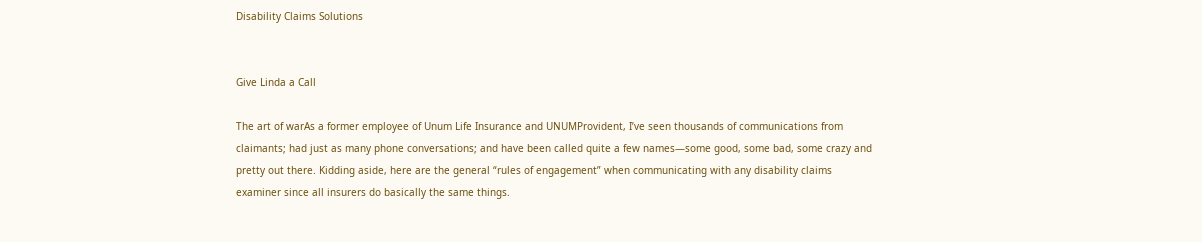Disability Claims Solutions


Give Linda a Call

The art of warAs a former employee of Unum Life Insurance and UNUMProvident, I’ve seen thousands of communications from claimants; had just as many phone conversations; and have been called quite a few names—some good, some bad, some crazy and pretty out there. Kidding aside, here are the general “rules of engagement” when communicating with any disability claims examiner since all insurers do basically the same things.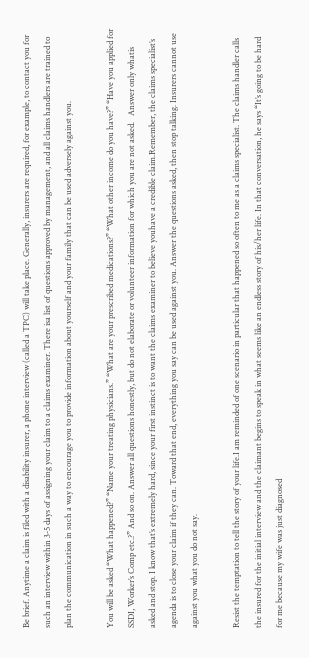Be brief. Anytime a claim is filed with a disability insurer, a phone interview (called a TPC) will take place. Generally, insurers are required, for example, to contact you for such an interview within 3-5 days of assigning your claim to a claims examiner. There isa list of questions approved by management, and all claims handlers are trained to plan the communication in such a way to encourage you to provide information about yourself and your family that can be used adversely against you.

You will be asked “What happened?” “Name your treating physicians.” “What are your prescribed medications?” “What other income do you have?” “Have you applied for SSDI, Worker’s Comp etc.?” And so on. Answer all questions honestly, but do not elaborate or volunteer information for which you are not asked.   Answer only whatis asked and stop. I know that’s extremely hard, since your first instinct is to want the claims examiner to believe youhave a credible claim.Remember, the claims specialist’s agenda is to close your claim if they can. Toward that end, everything you say can be used against you. Answer the questions asked, then stop talking. Insurers cannot use against you what you do not say.

Resist the temptation to tell the story of your life.I am reminded of one scenario in particular that happened so often to me as a claims specialist. The claims handler calls the insured for the initial interview and the claimant begins to speak in what seems like an endless story of his/her life. In that conversation, he says “It’s going to be hard for me because my wife was just diagnosed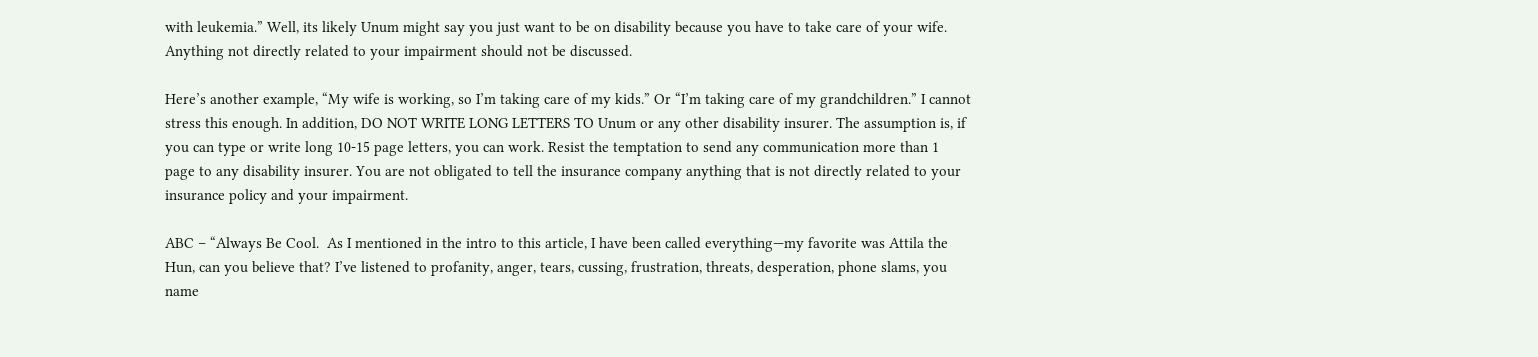with leukemia.” Well, its likely Unum might say you just want to be on disability because you have to take care of your wife. Anything not directly related to your impairment should not be discussed.

Here’s another example, “My wife is working, so I’m taking care of my kids.” Or “I’m taking care of my grandchildren.” I cannot stress this enough. In addition, DO NOT WRITE LONG LETTERS TO Unum or any other disability insurer. The assumption is, if you can type or write long 10-15 page letters, you can work. Resist the temptation to send any communication more than 1 page to any disability insurer. You are not obligated to tell the insurance company anything that is not directly related to your insurance policy and your impairment.

ABC – “Always Be Cool.  As I mentioned in the intro to this article, I have been called everything—my favorite was Attila the Hun, can you believe that? I’ve listened to profanity, anger, tears, cussing, frustration, threats, desperation, phone slams, you name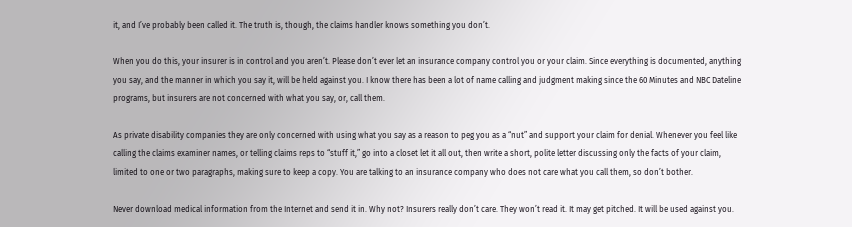it, and I’ve probably been called it. The truth is, though, the claims handler knows something you don’t.

When you do this, your insurer is in control and you aren’t. Please don’t ever let an insurance company control you or your claim. Since everything is documented, anything you say, and the manner in which you say it, will be held against you. I know there has been a lot of name calling and judgment making since the 60 Minutes and NBC Dateline programs, but insurers are not concerned with what you say, or, call them.

As private disability companies they are only concerned with using what you say as a reason to peg you as a “nut” and support your claim for denial. Whenever you feel like calling the claims examiner names, or telling claims reps to “stuff it,” go into a closet let it all out, then write a short, polite letter discussing only the facts of your claim, limited to one or two paragraphs, making sure to keep a copy. You are talking to an insurance company who does not care what you call them, so don’t bother.

Never download medical information from the Internet and send it in. Why not? Insurers really don’t care. They won’t read it. It may get pitched. It will be used against you.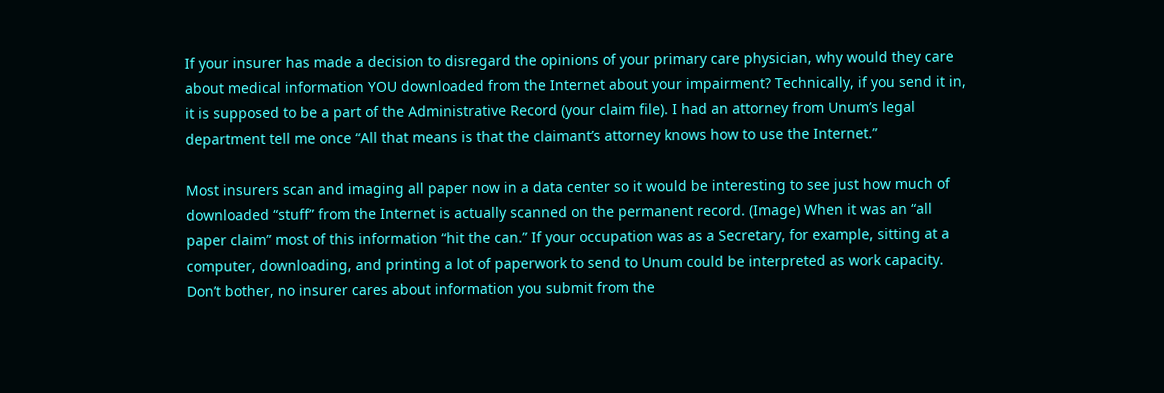If your insurer has made a decision to disregard the opinions of your primary care physician, why would they care about medical information YOU downloaded from the Internet about your impairment? Technically, if you send it in, it is supposed to be a part of the Administrative Record (your claim file). I had an attorney from Unum’s legal department tell me once “All that means is that the claimant’s attorney knows how to use the Internet.”

Most insurers scan and imaging all paper now in a data center so it would be interesting to see just how much of downloaded “stuff” from the Internet is actually scanned on the permanent record. (Image) When it was an “all paper claim” most of this information “hit the can.” If your occupation was as a Secretary, for example, sitting at a computer, downloading, and printing a lot of paperwork to send to Unum could be interpreted as work capacity. Don’t bother, no insurer cares about information you submit from the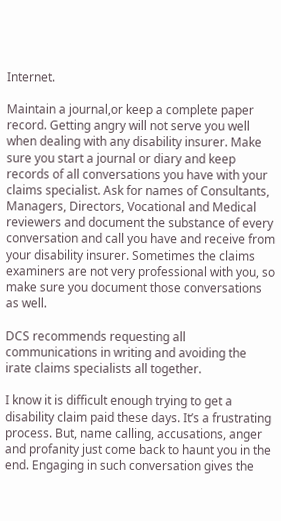Internet.

Maintain a journal,or keep a complete paper record. Getting angry will not serve you well when dealing with any disability insurer. Make sure you start a journal or diary and keep records of all conversations you have with your claims specialist. Ask for names of Consultants, Managers, Directors, Vocational and Medical reviewers and document the substance of every conversation and call you have and receive from your disability insurer. Sometimes the claims examiners are not very professional with you, so make sure you document those conversations as well.

DCS recommends requesting all communications in writing and avoiding the irate claims specialists all together.

I know it is difficult enough trying to get a disability claim paid these days. It’s a frustrating process. But, name calling, accusations, anger and profanity just come back to haunt you in the end. Engaging in such conversation gives the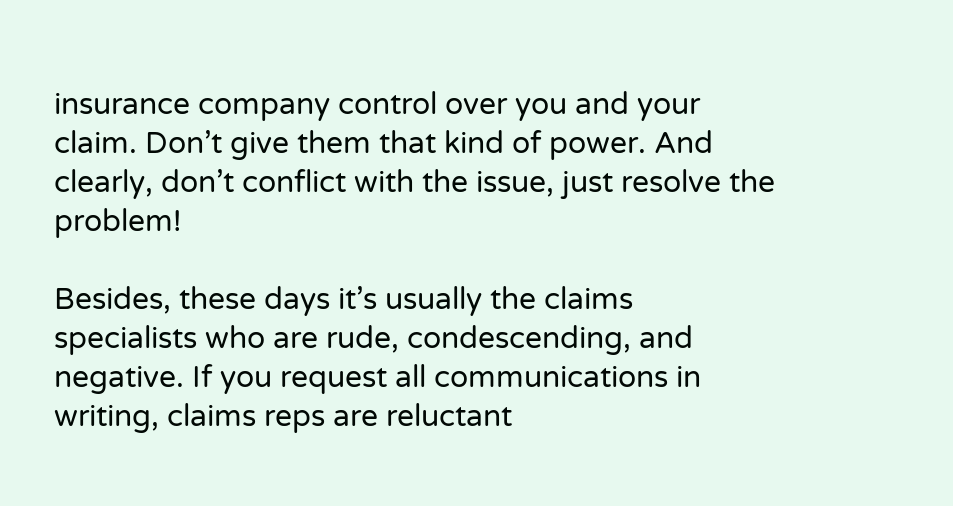insurance company control over you and your claim. Don’t give them that kind of power. And clearly, don’t conflict with the issue, just resolve the problem!

Besides, these days it’s usually the claims specialists who are rude, condescending, and negative. If you request all communications in writing, claims reps are reluctant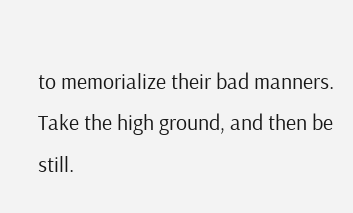to memorialize their bad manners. Take the high ground, and then be still.